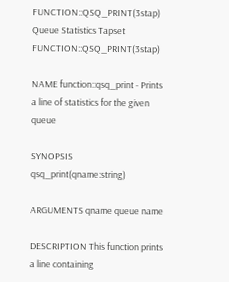FUNCTION::QSQ_PRINT(3stap) Queue Statistics Tapset FUNCTION::QSQ_PRINT(3stap)

NAME function::qsq_print - Prints a line of statistics for the given queue

SYNOPSIS qsq_print(qname:string)

ARGUMENTS qname queue name

DESCRIPTION This function prints a line containing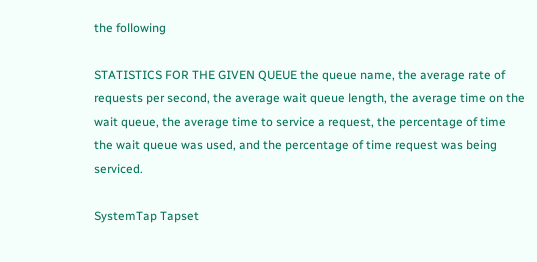the following

STATISTICS FOR THE GIVEN QUEUE the queue name, the average rate of requests per second, the average wait queue length, the average time on the wait queue, the average time to service a request, the percentage of time the wait queue was used, and the percentage of time request was being serviced.

SystemTap Tapset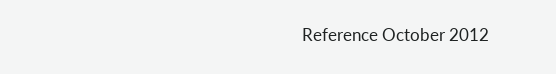Reference October 2012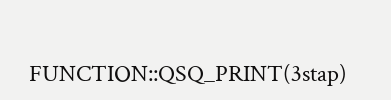FUNCTION::QSQ_PRINT(3stap)